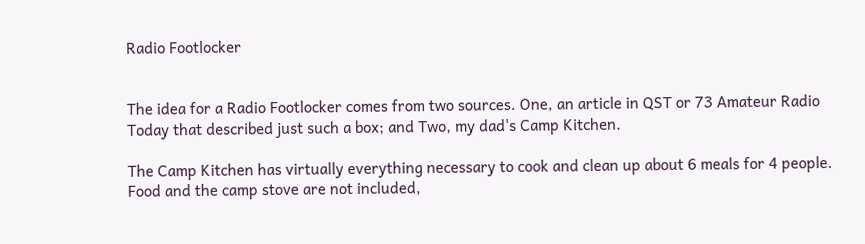Radio Footlocker


The idea for a Radio Footlocker comes from two sources. One, an article in QST or 73 Amateur Radio Today that described just such a box; and Two, my dad's Camp Kitchen.

The Camp Kitchen has virtually everything necessary to cook and clean up about 6 meals for 4 people. Food and the camp stove are not included,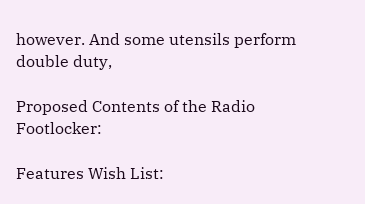however. And some utensils perform double duty,

Proposed Contents of the Radio Footlocker:

Features Wish List: